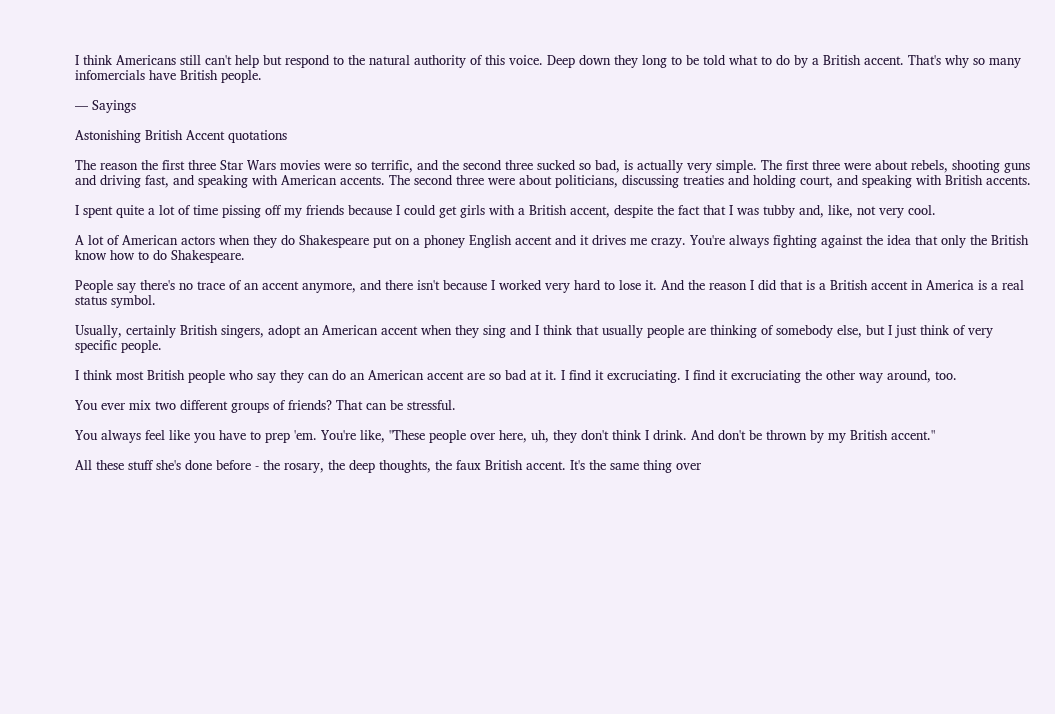I think Americans still can't help but respond to the natural authority of this voice. Deep down they long to be told what to do by a British accent. That's why so many infomercials have British people.

— Sayings

Astonishing British Accent quotations

The reason the first three Star Wars movies were so terrific, and the second three sucked so bad, is actually very simple. The first three were about rebels, shooting guns and driving fast, and speaking with American accents. The second three were about politicians, discussing treaties and holding court, and speaking with British accents.

I spent quite a lot of time pissing off my friends because I could get girls with a British accent, despite the fact that I was tubby and, like, not very cool.

A lot of American actors when they do Shakespeare put on a phoney English accent and it drives me crazy. You're always fighting against the idea that only the British know how to do Shakespeare.

People say there's no trace of an accent anymore, and there isn't because I worked very hard to lose it. And the reason I did that is a British accent in America is a real status symbol.

Usually, certainly British singers, adopt an American accent when they sing and I think that usually people are thinking of somebody else, but I just think of very specific people.

I think most British people who say they can do an American accent are so bad at it. I find it excruciating. I find it excruciating the other way around, too.

You ever mix two different groups of friends? That can be stressful.

You always feel like you have to prep 'em. You're like, "These people over here, uh, they don't think I drink. And don't be thrown by my British accent."

All these stuff she's done before - the rosary, the deep thoughts, the faux British accent. It's the same thing over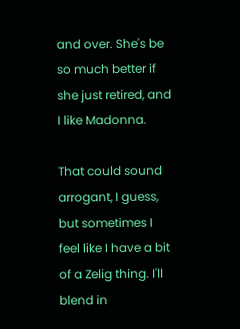and over. She's be so much better if she just retired, and I like Madonna.

That could sound arrogant, I guess, but sometimes I feel like I have a bit of a Zelig thing. I'll blend in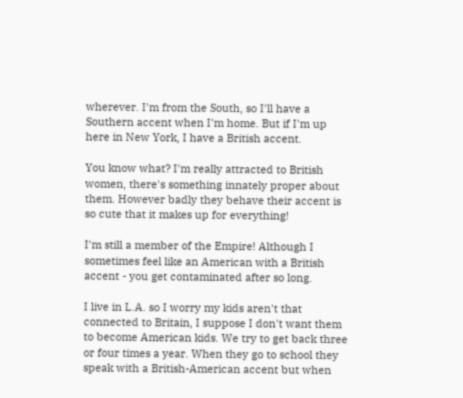wherever. I'm from the South, so I'll have a Southern accent when I'm home. But if I'm up here in New York, I have a British accent.

You know what? I'm really attracted to British women, there's something innately proper about them. However badly they behave their accent is so cute that it makes up for everything!

I'm still a member of the Empire! Although I sometimes feel like an American with a British accent - you get contaminated after so long.

I live in L.A. so I worry my kids aren't that connected to Britain, I suppose I don't want them to become American kids. We try to get back three or four times a year. When they go to school they speak with a British-American accent but when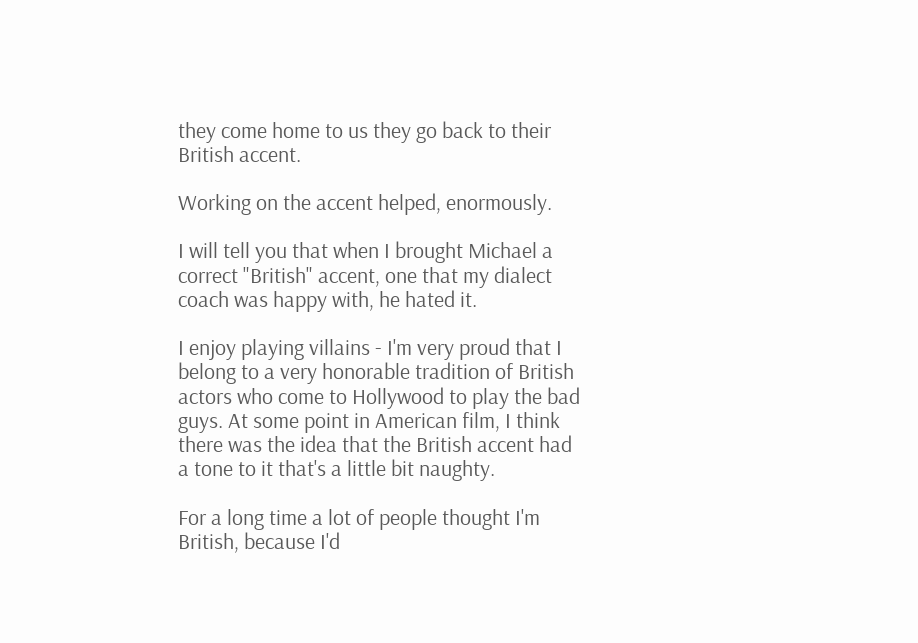they come home to us they go back to their British accent.

Working on the accent helped, enormously.

I will tell you that when I brought Michael a correct "British" accent, one that my dialect coach was happy with, he hated it.

I enjoy playing villains - I'm very proud that I belong to a very honorable tradition of British actors who come to Hollywood to play the bad guys. At some point in American film, I think there was the idea that the British accent had a tone to it that's a little bit naughty.

For a long time a lot of people thought I'm British, because I'd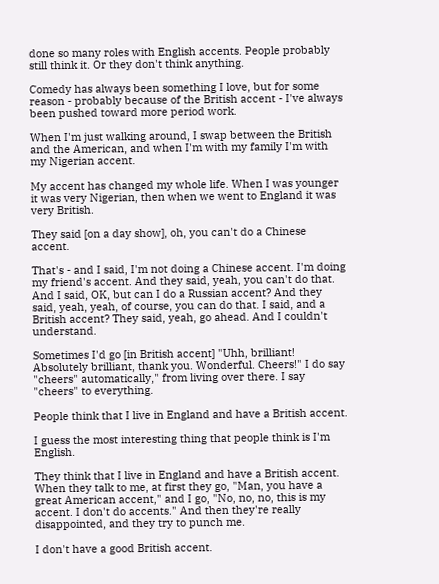done so many roles with English accents. People probably still think it. Or they don't think anything.

Comedy has always been something I love, but for some reason - probably because of the British accent - I've always been pushed toward more period work.

When I'm just walking around, I swap between the British and the American, and when I'm with my family I'm with my Nigerian accent.

My accent has changed my whole life. When I was younger it was very Nigerian, then when we went to England it was very British.

They said [on a day show], oh, you can't do a Chinese accent.

That's - and I said, I'm not doing a Chinese accent. I'm doing my friend's accent. And they said, yeah, you can't do that. And I said, OK, but can I do a Russian accent? And they said, yeah, yeah, of course, you can do that. I said, and a British accent? They said, yeah, go ahead. And I couldn't understand.

Sometimes I'd go [in British accent] "Uhh, brilliant! Absolutely brilliant, thank you. Wonderful. Cheers!" I do say "cheers" automatically," from living over there. I say "cheers" to everything.

People think that I live in England and have a British accent.

I guess the most interesting thing that people think is I'm English.

They think that I live in England and have a British accent. When they talk to me, at first they go, "Man, you have a great American accent," and I go, "No, no, no, this is my accent. I don't do accents." And then they're really disappointed, and they try to punch me.

I don't have a good British accent.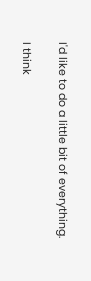I'd like to do a little bit of everything.

I think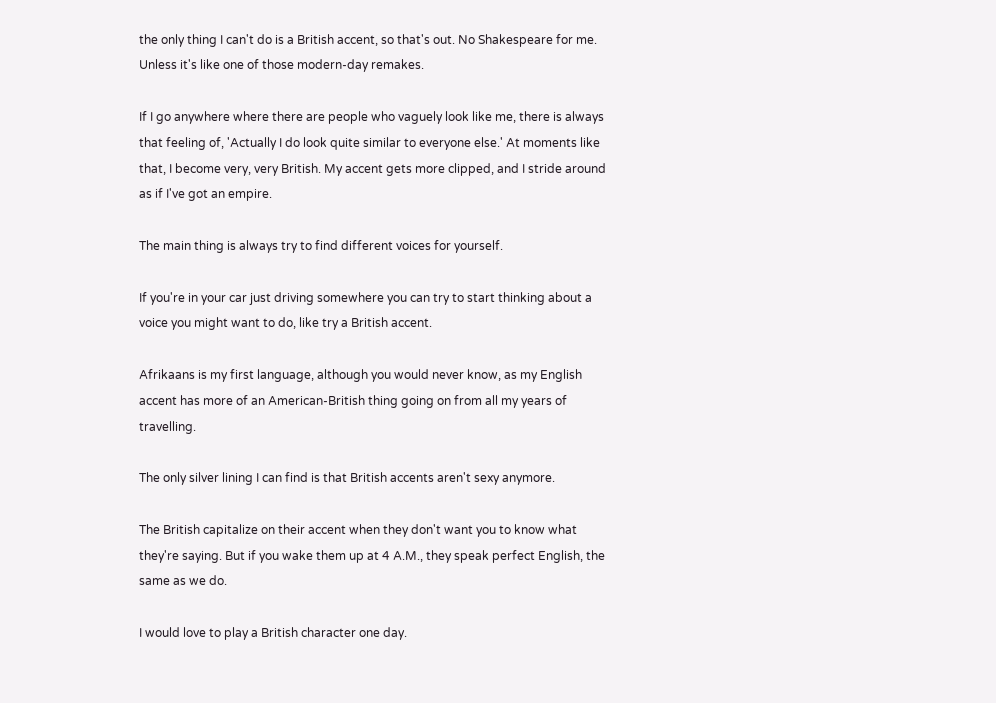the only thing I can't do is a British accent, so that's out. No Shakespeare for me. Unless it's like one of those modern-day remakes.

If I go anywhere where there are people who vaguely look like me, there is always that feeling of, 'Actually I do look quite similar to everyone else.' At moments like that, I become very, very British. My accent gets more clipped, and I stride around as if I've got an empire.

The main thing is always try to find different voices for yourself.

If you're in your car just driving somewhere you can try to start thinking about a voice you might want to do, like try a British accent.

Afrikaans is my first language, although you would never know, as my English accent has more of an American-British thing going on from all my years of travelling.

The only silver lining I can find is that British accents aren't sexy anymore.

The British capitalize on their accent when they don't want you to know what they're saying. But if you wake them up at 4 A.M., they speak perfect English, the same as we do.

I would love to play a British character one day.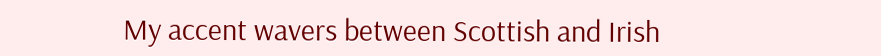My accent wavers between Scottish and Irish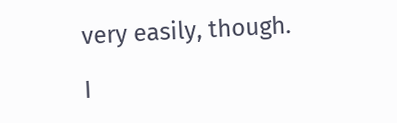very easily, though.

I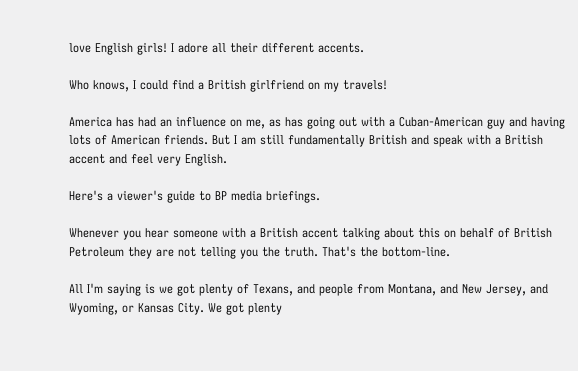love English girls! I adore all their different accents.

Who knows, I could find a British girlfriend on my travels!

America has had an influence on me, as has going out with a Cuban-American guy and having lots of American friends. But I am still fundamentally British and speak with a British accent and feel very English.

Here's a viewer's guide to BP media briefings.

Whenever you hear someone with a British accent talking about this on behalf of British Petroleum they are not telling you the truth. That's the bottom-line.

All I'm saying is we got plenty of Texans, and people from Montana, and New Jersey, and Wyoming, or Kansas City. We got plenty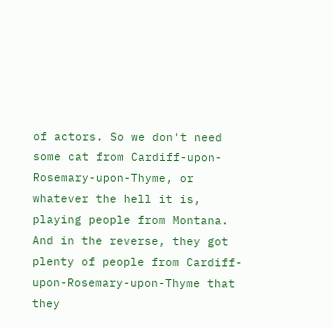of actors. So we don't need some cat from Cardiff-upon-Rosemary-upon-Thyme, or whatever the hell it is, playing people from Montana. And in the reverse, they got plenty of people from Cardiff-upon-Rosemary-upon-Thyme that they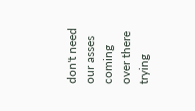don't need our asses coming over there trying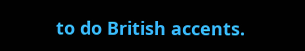to do British accents.